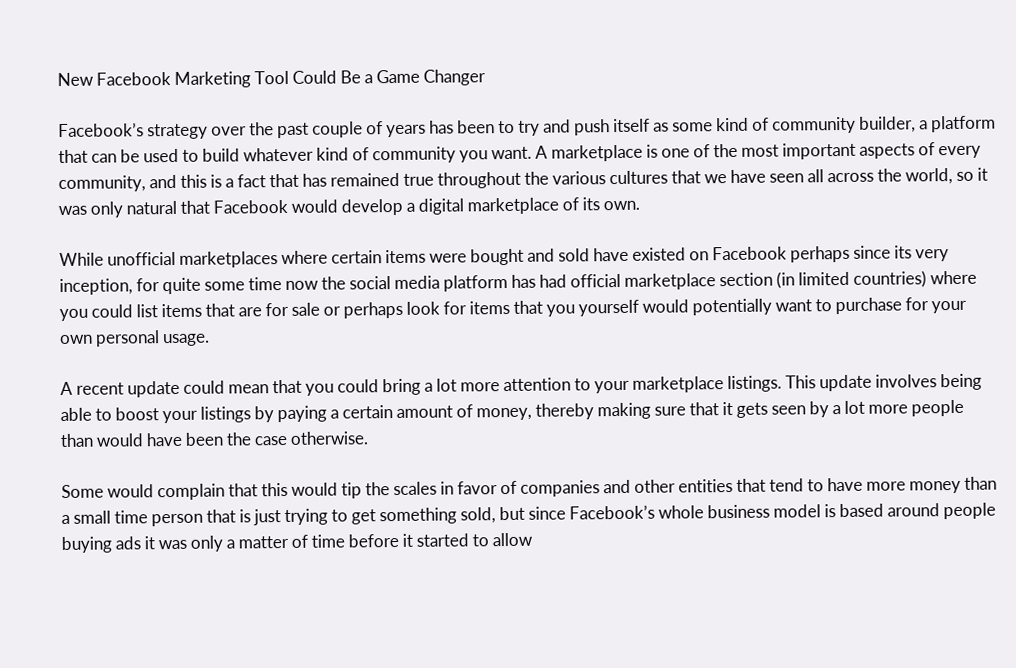New Facebook Marketing Tool Could Be a Game Changer

Facebook’s strategy over the past couple of years has been to try and push itself as some kind of community builder, a platform that can be used to build whatever kind of community you want. A marketplace is one of the most important aspects of every community, and this is a fact that has remained true throughout the various cultures that we have seen all across the world, so it was only natural that Facebook would develop a digital marketplace of its own.

While unofficial marketplaces where certain items were bought and sold have existed on Facebook perhaps since its very inception, for quite some time now the social media platform has had official marketplace section (in limited countries) where you could list items that are for sale or perhaps look for items that you yourself would potentially want to purchase for your own personal usage.

A recent update could mean that you could bring a lot more attention to your marketplace listings. This update involves being able to boost your listings by paying a certain amount of money, thereby making sure that it gets seen by a lot more people than would have been the case otherwise.

Some would complain that this would tip the scales in favor of companies and other entities that tend to have more money than a small time person that is just trying to get something sold, but since Facebook’s whole business model is based around people buying ads it was only a matter of time before it started to allow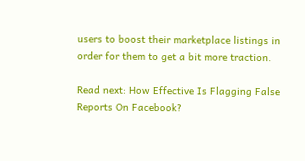users to boost their marketplace listings in order for them to get a bit more traction.

Read next: How Effective Is Flagging False Reports On Facebook?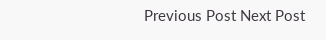Previous Post Next Post